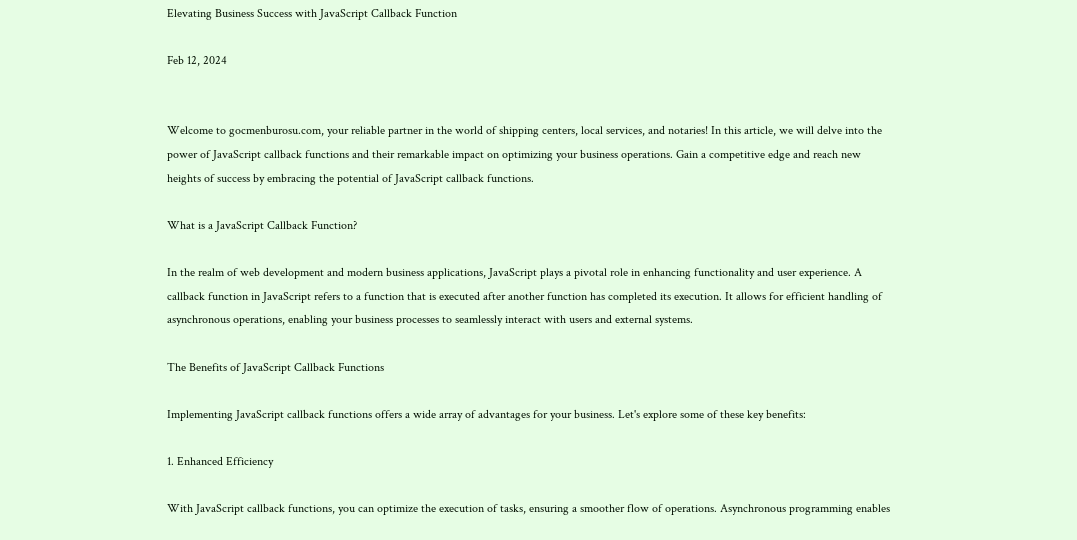Elevating Business Success with JavaScript Callback Function

Feb 12, 2024


Welcome to gocmenburosu.com, your reliable partner in the world of shipping centers, local services, and notaries! In this article, we will delve into the power of JavaScript callback functions and their remarkable impact on optimizing your business operations. Gain a competitive edge and reach new heights of success by embracing the potential of JavaScript callback functions.

What is a JavaScript Callback Function?

In the realm of web development and modern business applications, JavaScript plays a pivotal role in enhancing functionality and user experience. A callback function in JavaScript refers to a function that is executed after another function has completed its execution. It allows for efficient handling of asynchronous operations, enabling your business processes to seamlessly interact with users and external systems.

The Benefits of JavaScript Callback Functions

Implementing JavaScript callback functions offers a wide array of advantages for your business. Let's explore some of these key benefits:

1. Enhanced Efficiency

With JavaScript callback functions, you can optimize the execution of tasks, ensuring a smoother flow of operations. Asynchronous programming enables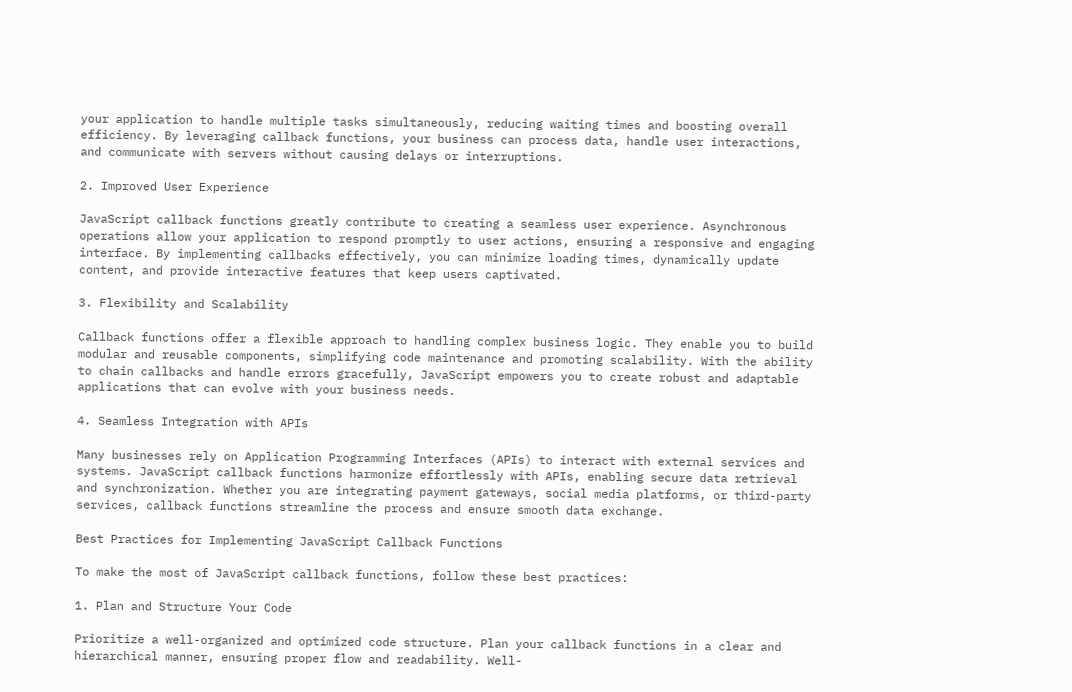your application to handle multiple tasks simultaneously, reducing waiting times and boosting overall efficiency. By leveraging callback functions, your business can process data, handle user interactions, and communicate with servers without causing delays or interruptions.

2. Improved User Experience

JavaScript callback functions greatly contribute to creating a seamless user experience. Asynchronous operations allow your application to respond promptly to user actions, ensuring a responsive and engaging interface. By implementing callbacks effectively, you can minimize loading times, dynamically update content, and provide interactive features that keep users captivated.

3. Flexibility and Scalability

Callback functions offer a flexible approach to handling complex business logic. They enable you to build modular and reusable components, simplifying code maintenance and promoting scalability. With the ability to chain callbacks and handle errors gracefully, JavaScript empowers you to create robust and adaptable applications that can evolve with your business needs.

4. Seamless Integration with APIs

Many businesses rely on Application Programming Interfaces (APIs) to interact with external services and systems. JavaScript callback functions harmonize effortlessly with APIs, enabling secure data retrieval and synchronization. Whether you are integrating payment gateways, social media platforms, or third-party services, callback functions streamline the process and ensure smooth data exchange.

Best Practices for Implementing JavaScript Callback Functions

To make the most of JavaScript callback functions, follow these best practices:

1. Plan and Structure Your Code

Prioritize a well-organized and optimized code structure. Plan your callback functions in a clear and hierarchical manner, ensuring proper flow and readability. Well-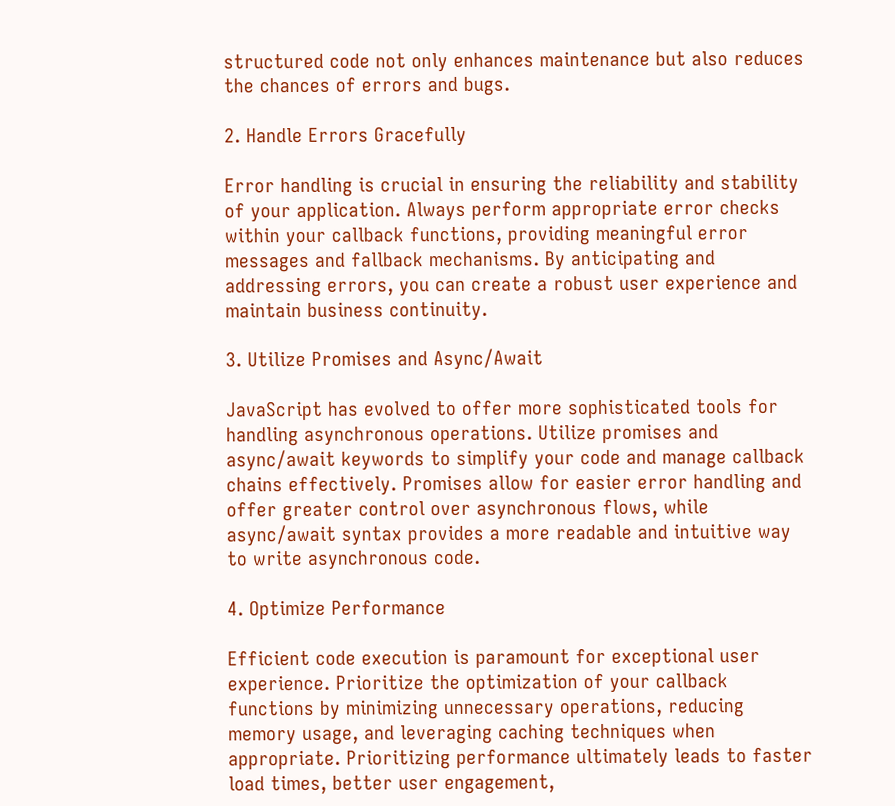structured code not only enhances maintenance but also reduces the chances of errors and bugs.

2. Handle Errors Gracefully

Error handling is crucial in ensuring the reliability and stability of your application. Always perform appropriate error checks within your callback functions, providing meaningful error messages and fallback mechanisms. By anticipating and addressing errors, you can create a robust user experience and maintain business continuity.

3. Utilize Promises and Async/Await

JavaScript has evolved to offer more sophisticated tools for handling asynchronous operations. Utilize promises and async/await keywords to simplify your code and manage callback chains effectively. Promises allow for easier error handling and offer greater control over asynchronous flows, while async/await syntax provides a more readable and intuitive way to write asynchronous code.

4. Optimize Performance

Efficient code execution is paramount for exceptional user experience. Prioritize the optimization of your callback functions by minimizing unnecessary operations, reducing memory usage, and leveraging caching techniques when appropriate. Prioritizing performance ultimately leads to faster load times, better user engagement,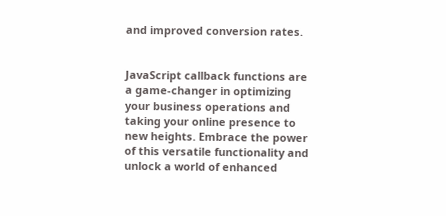and improved conversion rates.


JavaScript callback functions are a game-changer in optimizing your business operations and taking your online presence to new heights. Embrace the power of this versatile functionality and unlock a world of enhanced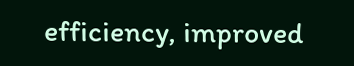efficiency, improved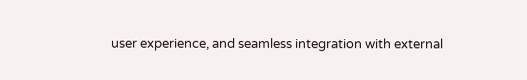user experience, and seamless integration with external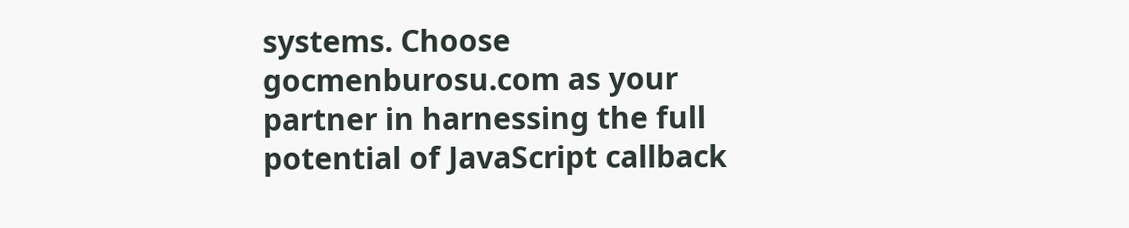systems. Choose gocmenburosu.com as your partner in harnessing the full potential of JavaScript callback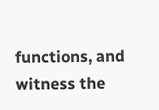functions, and witness the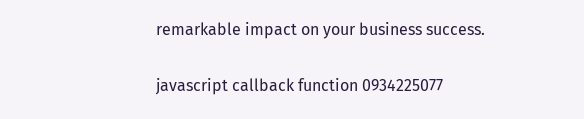remarkable impact on your business success.

javascript callback function 0934225077